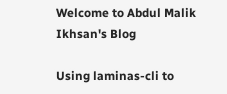Welcome to Abdul Malik Ikhsan's Blog

Using laminas-cli to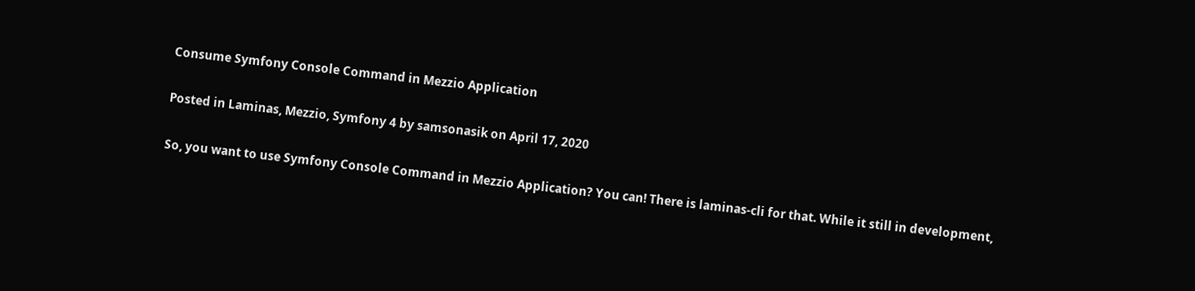Consume Symfony Console Command in Mezzio Application

Posted in Laminas, Mezzio, Symfony 4 by samsonasik on April 17, 2020

So, you want to use Symfony Console Command in Mezzio Application? You can! There is laminas-cli for that. While it still in development,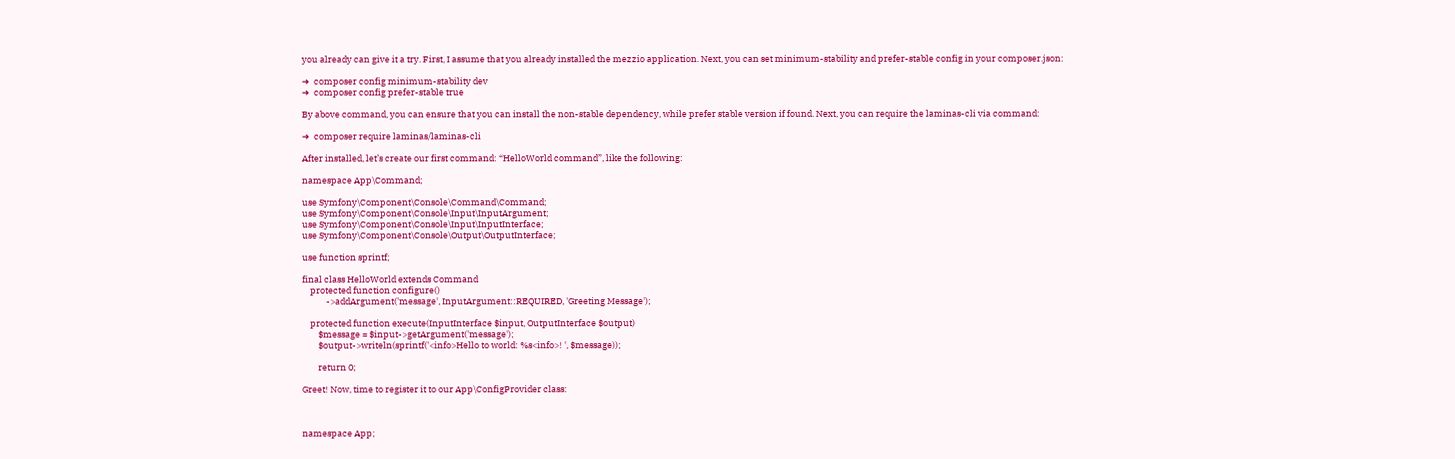you already can give it a try. First, I assume that you already installed the mezzio application. Next, you can set minimum-stability and prefer-stable config in your composer.json:

➜  composer config minimum-stability dev
➜  composer config prefer-stable true

By above command, you can ensure that you can install the non-stable dependency, while prefer stable version if found. Next, you can require the laminas-cli via command:

➜  composer require laminas/laminas-cli

After installed, let’s create our first command: “HelloWorld command”, like the following:

namespace App\Command;

use Symfony\Component\Console\Command\Command;
use Symfony\Component\Console\Input\InputArgument;
use Symfony\Component\Console\Input\InputInterface;
use Symfony\Component\Console\Output\OutputInterface;

use function sprintf;

final class HelloWorld extends Command
    protected function configure()
            ->addArgument('message', InputArgument::REQUIRED, 'Greeting Message');

    protected function execute(InputInterface $input, OutputInterface $output)
        $message = $input->getArgument('message');
        $output->writeln(sprintf('<info>Hello to world: %s<info>! ', $message));

        return 0;

Greet! Now, time to register it to our App\ConfigProvider class:



namespace App;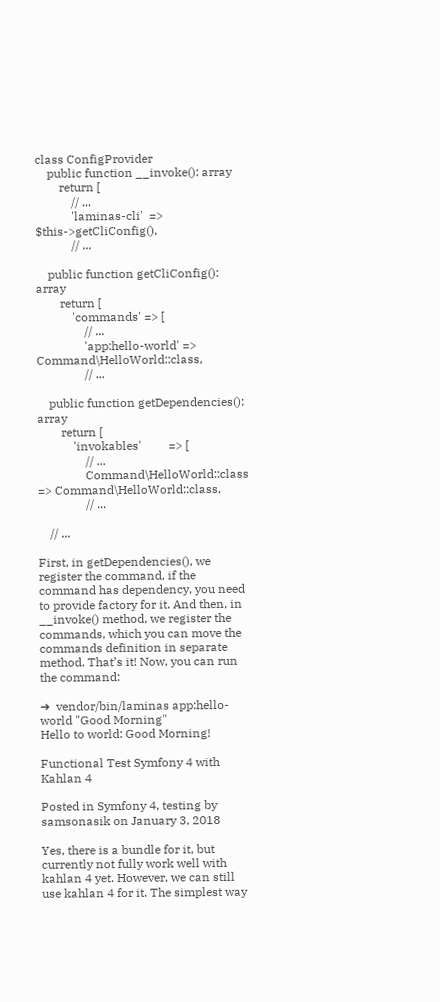class ConfigProvider
    public function __invoke(): array
        return [
            // ...
            'laminas-cli'  => $this->getCliConfig(),
            // ...

    public function getCliConfig(): array
        return [
            'commands' => [
                // ...
                'app:hello-world' => Command\HelloWorld::class,
                // ...

    public function getDependencies(): array
        return [
            'invokables'         => [
                // ...
                Command\HelloWorld::class  => Command\HelloWorld::class,
                // ...

    // ...

First, in getDependencies(), we register the command, if the command has dependency, you need to provide factory for it. And then, in __invoke() method, we register the commands, which you can move the commands definition in separate method. That’s it! Now, you can run the command:

➜  vendor/bin/laminas app:hello-world "Good Morning"
Hello to world: Good Morning!

Functional Test Symfony 4 with Kahlan 4

Posted in Symfony 4, testing by samsonasik on January 3, 2018

Yes, there is a bundle for it, but currently not fully work well with kahlan 4 yet. However, we can still use kahlan 4 for it. The simplest way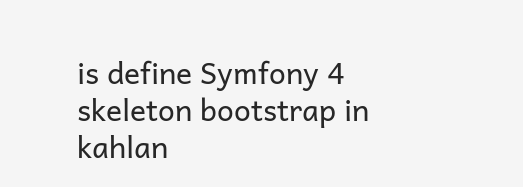is define Symfony 4 skeleton bootstrap in kahlan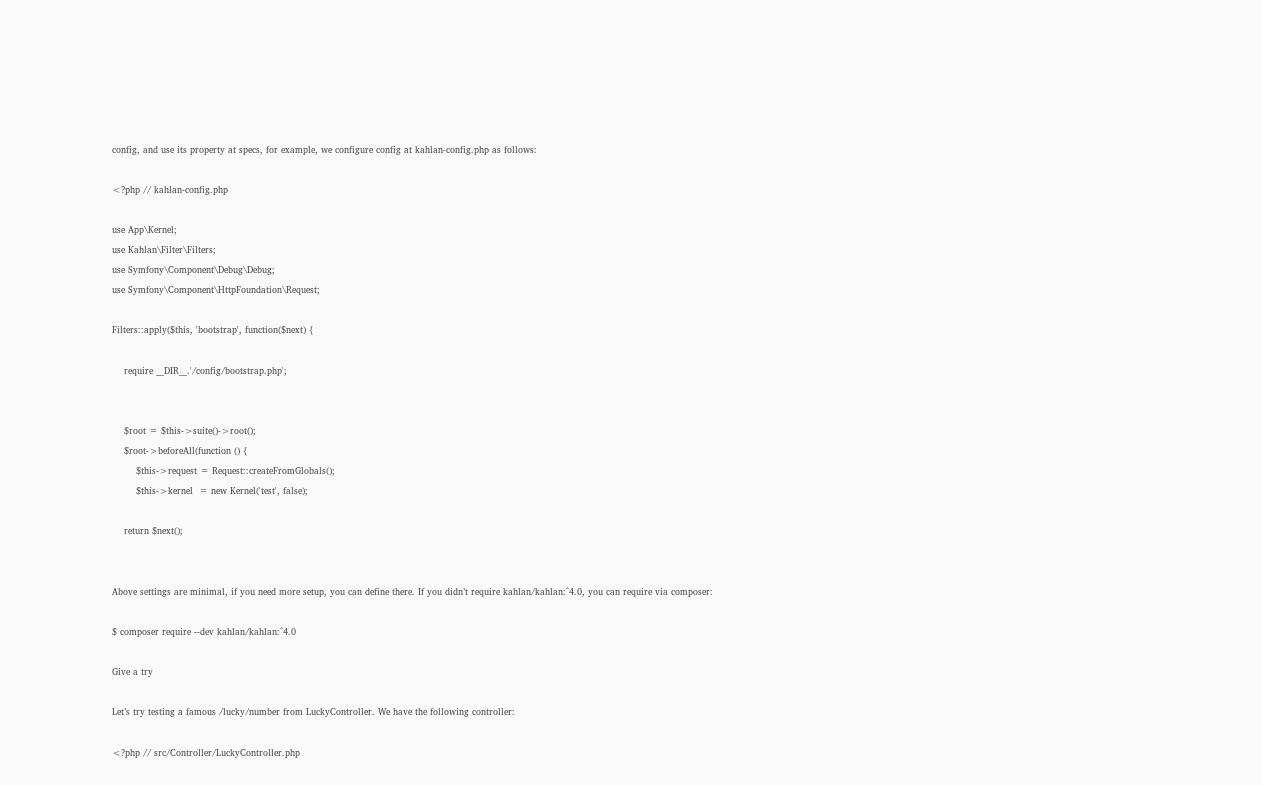config, and use its property at specs, for example, we configure config at kahlan-config.php as follows:

<?php // kahlan-config.php

use App\Kernel;
use Kahlan\Filter\Filters;
use Symfony\Component\Debug\Debug;
use Symfony\Component\HttpFoundation\Request;

Filters::apply($this, 'bootstrap', function($next) {

    require __DIR__.'/config/bootstrap.php';


    $root = $this->suite()->root();
    $root->beforeAll(function () {
        $this->request = Request::createFromGlobals();
        $this->kernel  = new Kernel('test', false);

    return $next();


Above settings are minimal, if you need more setup, you can define there. If you didn’t require kahlan/kahlan:^4.0, you can require via composer:

$ composer require --dev kahlan/kahlan:^4.0

Give a try

Let’s try testing a famous /lucky/number from LuckyController. We have the following controller:

<?php // src/Controller/LuckyController.php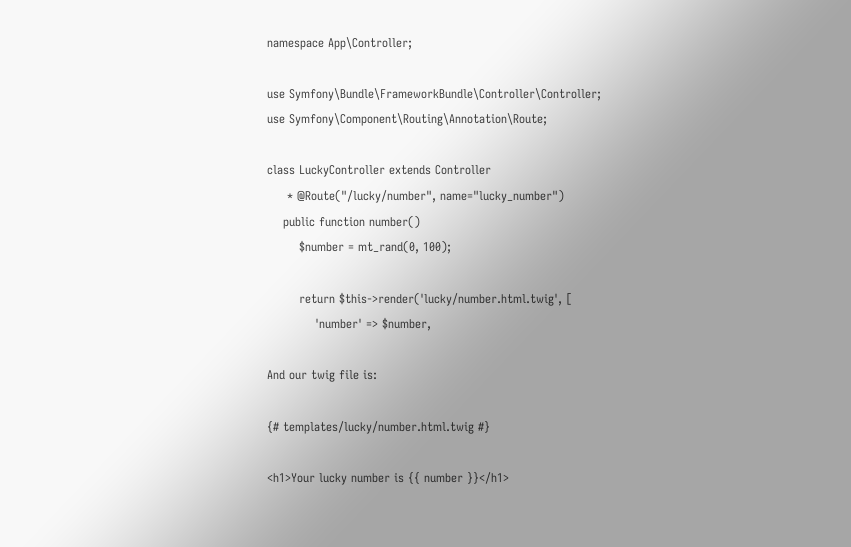namespace App\Controller;

use Symfony\Bundle\FrameworkBundle\Controller\Controller;
use Symfony\Component\Routing\Annotation\Route;

class LuckyController extends Controller
     * @Route("/lucky/number", name="lucky_number")
    public function number()
        $number = mt_rand(0, 100);

        return $this->render('lucky/number.html.twig', [
            'number' => $number,

And our twig file is:

{# templates/lucky/number.html.twig #}

<h1>Your lucky number is {{ number }}</h1>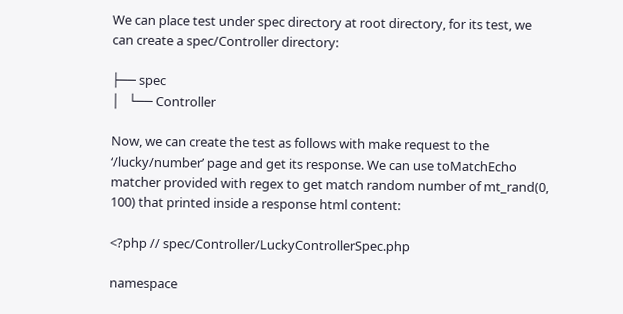We can place test under spec directory at root directory, for its test, we can create a spec/Controller directory:

├── spec
│   └── Controller

Now, we can create the test as follows with make request to the ‘/lucky/number’ page and get its response. We can use toMatchEcho matcher provided with regex to get match random number of mt_rand(0, 100) that printed inside a response html content:

<?php // spec/Controller/LuckyControllerSpec.php

namespace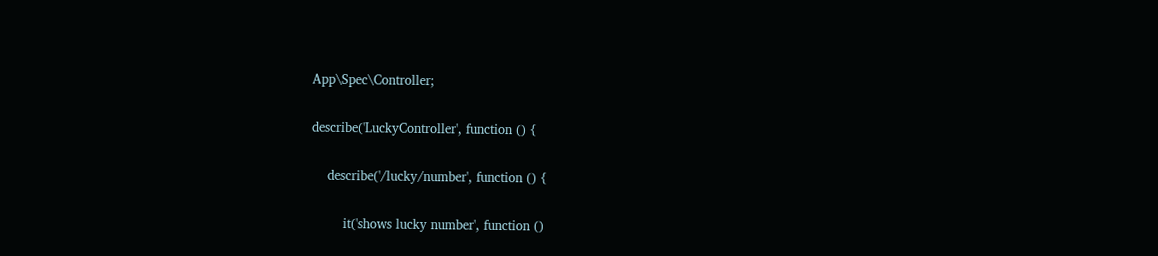App\Spec\Controller;

describe('LuckyController', function () {

    describe('/lucky/number', function () {

        it('shows lucky number', function ()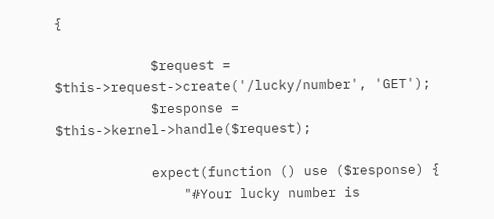{

            $request = $this->request->create('/lucky/number', 'GET');
            $response = $this->kernel->handle($request);

            expect(function () use ($response) {
                "#Your lucky number is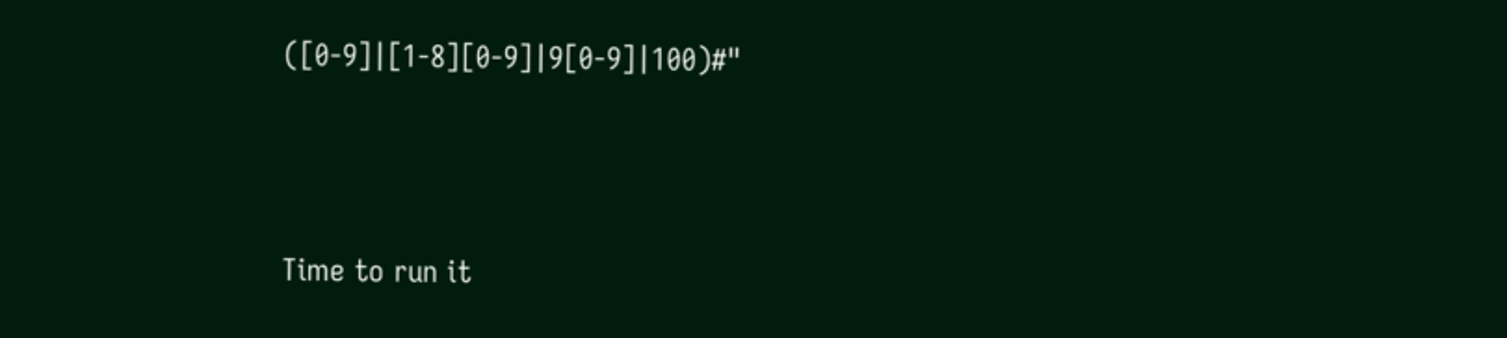([0-9]|[1-8][0-9]|9[0-9]|100)#"




Time to run it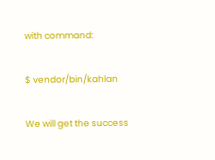with command:

$ vendor/bin/kahlan

We will get the success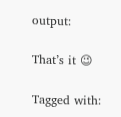output:

That’s it 😉

Tagged with: